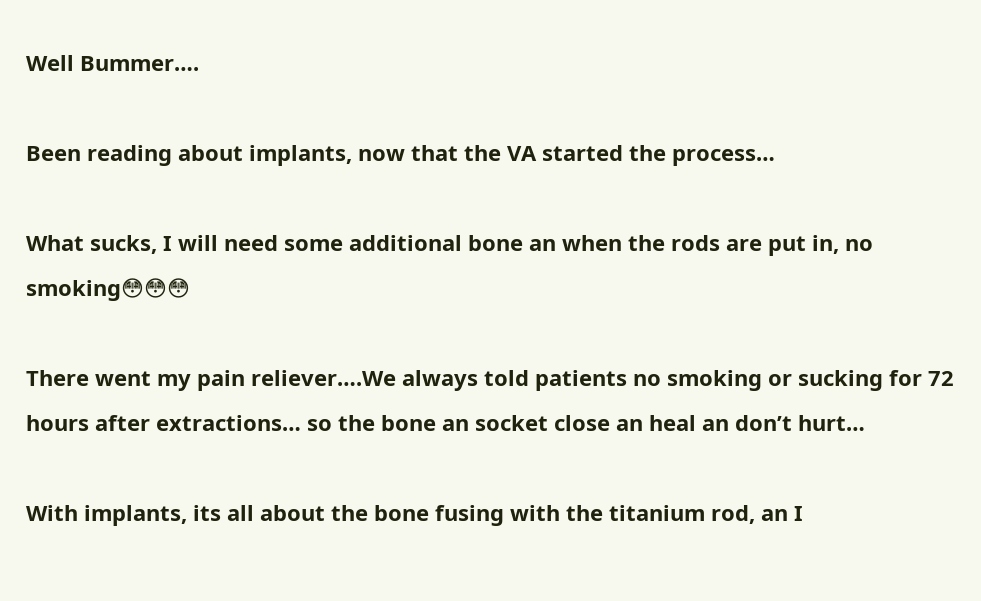Well Bummer….

Been reading about implants, now that the VA started the process…

What sucks, I will need some additional bone an when the rods are put in, no smoking😳😳😳

There went my pain reliever….We always told patients no smoking or sucking for 72 hours after extractions… so the bone an socket close an heal an don’t hurt…

With implants, its all about the bone fusing with the titanium rod, an I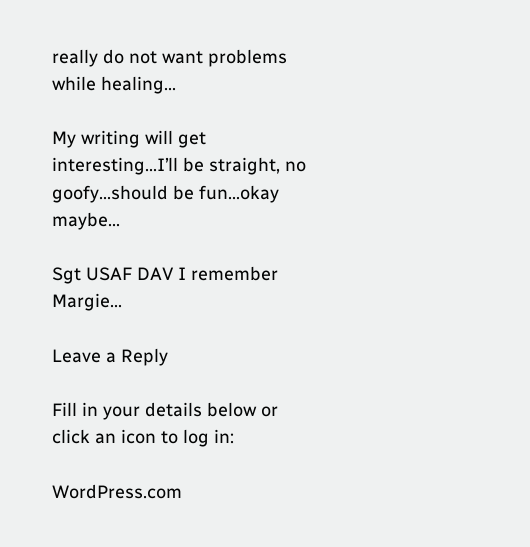really do not want problems while healing…

My writing will get interesting…I’ll be straight, no goofy…should be fun…okay maybe…

Sgt USAF DAV I remember Margie…

Leave a Reply

Fill in your details below or click an icon to log in:

WordPress.com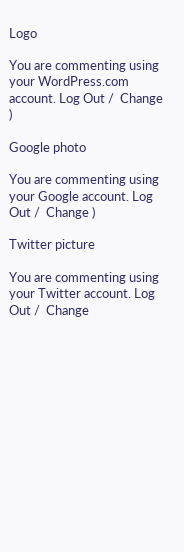Logo

You are commenting using your WordPress.com account. Log Out /  Change )

Google photo

You are commenting using your Google account. Log Out /  Change )

Twitter picture

You are commenting using your Twitter account. Log Out /  Change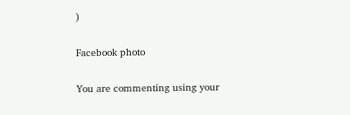)

Facebook photo

You are commenting using your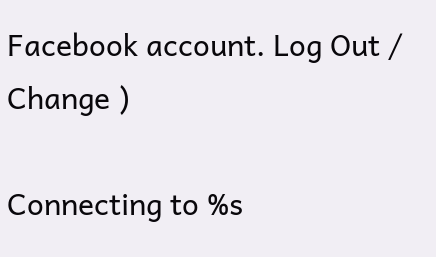Facebook account. Log Out /  Change )

Connecting to %s